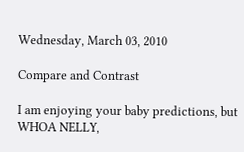Wednesday, March 03, 2010

Compare and Contrast

I am enjoying your baby predictions, but WHOA NELLY,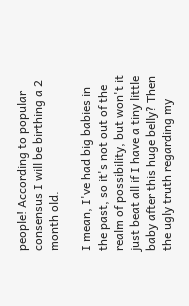people! According to popular consensus I will be birthing a 2 month old.

I mean, I've had big babies in the past, so it's not out of the realm of possibility, but won't it just beat all if I have a tiny little baby after this huge belly? Then the ugly truth regarding my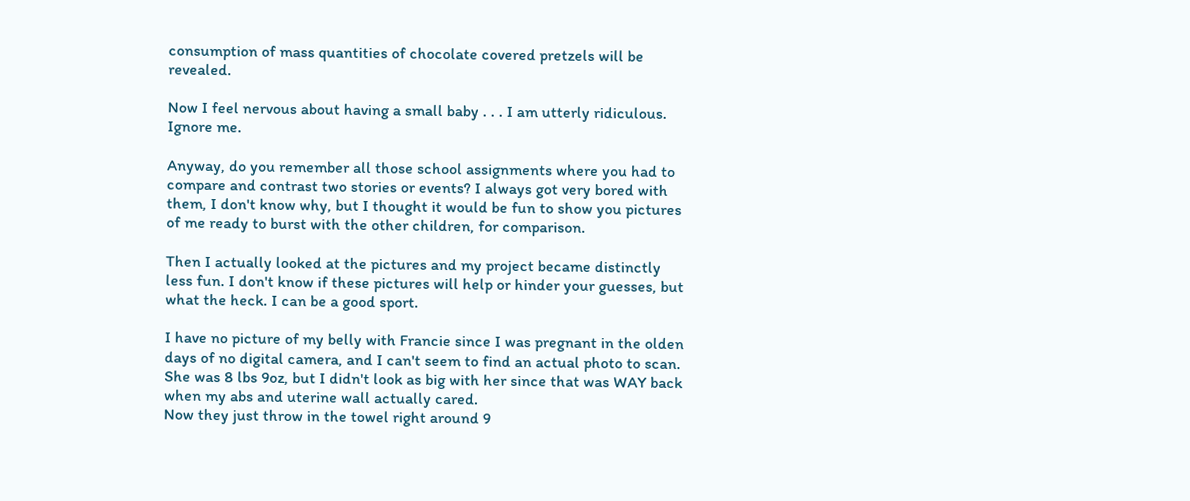consumption of mass quantities of chocolate covered pretzels will be revealed.

Now I feel nervous about having a small baby . . . I am utterly ridiculous. Ignore me.

Anyway, do you remember all those school assignments where you had to compare and contrast two stories or events? I always got very bored with them, I don't know why, but I thought it would be fun to show you pictures of me ready to burst with the other children, for comparison.

Then I actually looked at the pictures and my project became distinctly less fun. I don't know if these pictures will help or hinder your guesses, but what the heck. I can be a good sport.

I have no picture of my belly with Francie since I was pregnant in the olden days of no digital camera, and I can't seem to find an actual photo to scan. She was 8 lbs 9oz, but I didn't look as big with her since that was WAY back when my abs and uterine wall actually cared.
Now they just throw in the towel right around 9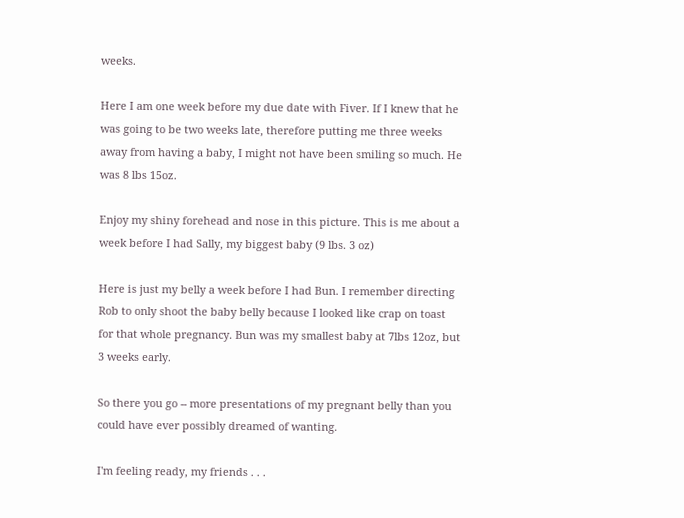weeks.

Here I am one week before my due date with Fiver. If I knew that he was going to be two weeks late, therefore putting me three weeks away from having a baby, I might not have been smiling so much. He was 8 lbs 15oz.

Enjoy my shiny forehead and nose in this picture. This is me about a week before I had Sally, my biggest baby (9 lbs. 3 oz)

Here is just my belly a week before I had Bun. I remember directing Rob to only shoot the baby belly because I looked like crap on toast for that whole pregnancy. Bun was my smallest baby at 7lbs 12oz, but 3 weeks early.

So there you go -- more presentations of my pregnant belly than you could have ever possibly dreamed of wanting.

I'm feeling ready, my friends . . .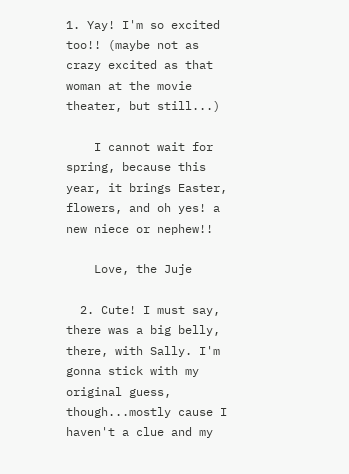1. Yay! I'm so excited too!! (maybe not as crazy excited as that woman at the movie theater, but still...)

    I cannot wait for spring, because this year, it brings Easter, flowers, and oh yes! a new niece or nephew!!

    Love, the Juje

  2. Cute! I must say, there was a big belly, there, with Sally. I'm gonna stick with my original guess, though...mostly cause I haven't a clue and my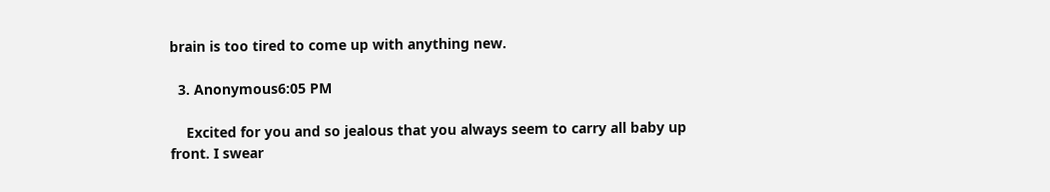brain is too tired to come up with anything new.

  3. Anonymous6:05 PM

    Excited for you and so jealous that you always seem to carry all baby up front. I swear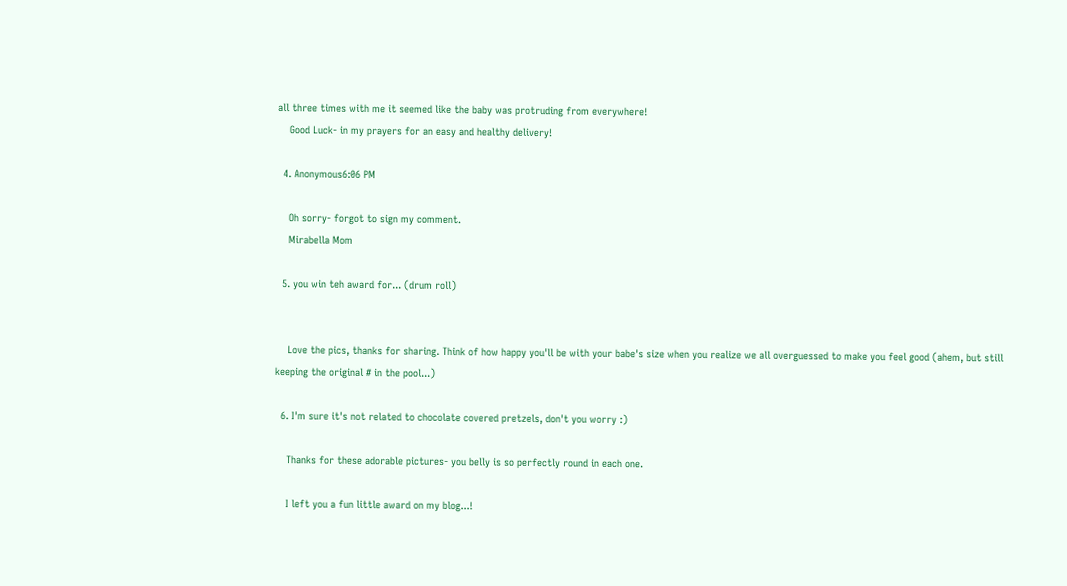all three times with me it seemed like the baby was protruding from everywhere!
    Good Luck- in my prayers for an easy and healthy delivery!

  4. Anonymous6:06 PM

    Oh sorry- forgot to sign my comment.
    Mirabella Mom

  5. you win teh award for... (drum roll)


    Love the pics, thanks for sharing. Think of how happy you'll be with your babe's size when you realize we all overguessed to make you feel good (ahem, but still keeping the original # in the pool...)

  6. I'm sure it's not related to chocolate covered pretzels, don't you worry :)

    Thanks for these adorable pictures- you belly is so perfectly round in each one.

    I left you a fun little award on my blog...!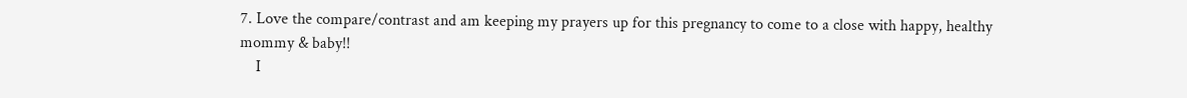7. Love the compare/contrast and am keeping my prayers up for this pregnancy to come to a close with happy, healthy mommy & baby!!
    I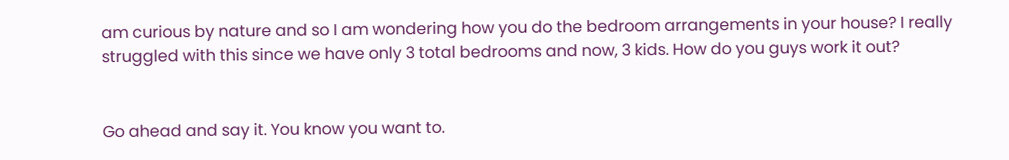am curious by nature and so I am wondering how you do the bedroom arrangements in your house? I really struggled with this since we have only 3 total bedrooms and now, 3 kids. How do you guys work it out?


Go ahead and say it. You know you want to.